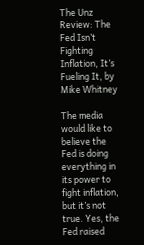The Unz Review: The Fed Isn’t Fighting Inflation, It’s Fueling It, by Mike Whitney

The media would like to believe the Fed is doing everything in its power to fight inflation, but it’s not true. Yes, the Fed raised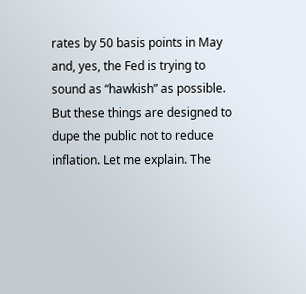rates by 50 basis points in May and, yes, the Fed is trying to sound as “hawkish” as possible. But these things are designed to dupe the public not to reduce inflation. Let me explain. The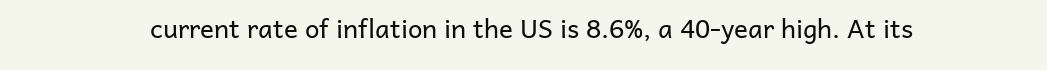current rate of inflation in the US is 8.6%, a 40-year high. At its